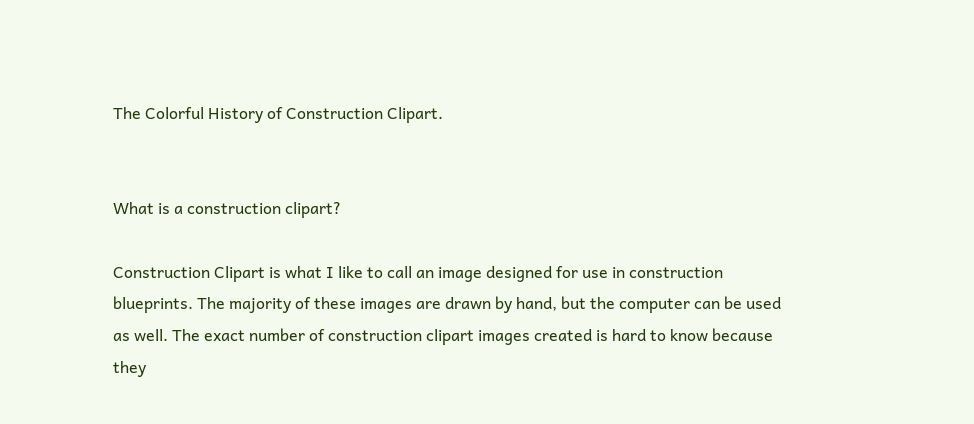The Colorful History of Construction Clipart.


What is a construction clipart?

Construction Clipart is what I like to call an image designed for use in construction blueprints. The majority of these images are drawn by hand, but the computer can be used as well. The exact number of construction clipart images created is hard to know because they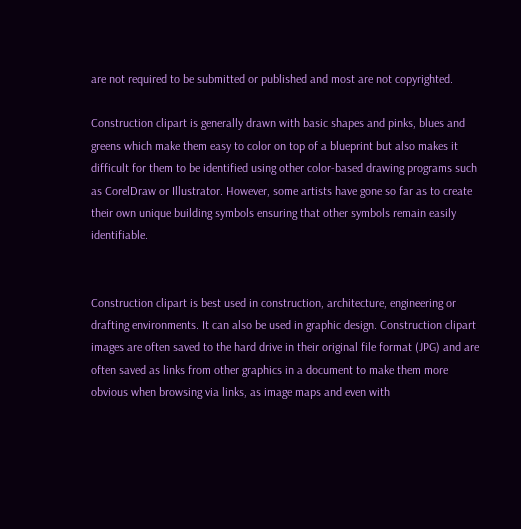are not required to be submitted or published and most are not copyrighted.

Construction clipart is generally drawn with basic shapes and pinks, blues and greens which make them easy to color on top of a blueprint but also makes it difficult for them to be identified using other color-based drawing programs such as CorelDraw or Illustrator. However, some artists have gone so far as to create their own unique building symbols ensuring that other symbols remain easily identifiable.


Construction clipart is best used in construction, architecture, engineering or drafting environments. It can also be used in graphic design. Construction clipart images are often saved to the hard drive in their original file format (JPG) and are often saved as links from other graphics in a document to make them more obvious when browsing via links, as image maps and even with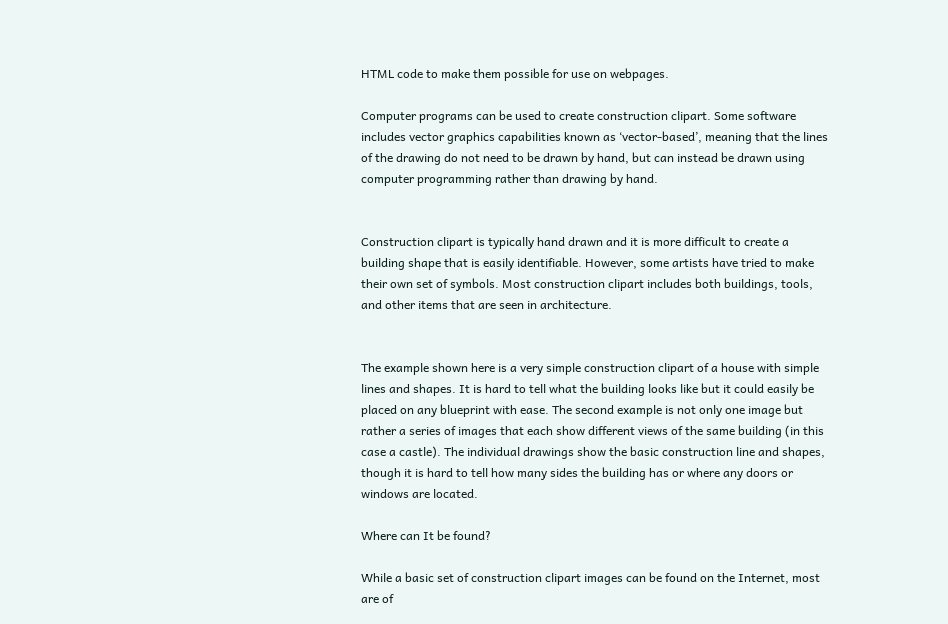HTML code to make them possible for use on webpages.

Computer programs can be used to create construction clipart. Some software includes vector graphics capabilities known as ‘vector-based’, meaning that the lines of the drawing do not need to be drawn by hand, but can instead be drawn using computer programming rather than drawing by hand.


Construction clipart is typically hand drawn and it is more difficult to create a building shape that is easily identifiable. However, some artists have tried to make their own set of symbols. Most construction clipart includes both buildings, tools, and other items that are seen in architecture.


The example shown here is a very simple construction clipart of a house with simple lines and shapes. It is hard to tell what the building looks like but it could easily be placed on any blueprint with ease. The second example is not only one image but rather a series of images that each show different views of the same building (in this case a castle). The individual drawings show the basic construction line and shapes, though it is hard to tell how many sides the building has or where any doors or windows are located.

Where can It be found?

While a basic set of construction clipart images can be found on the Internet, most are of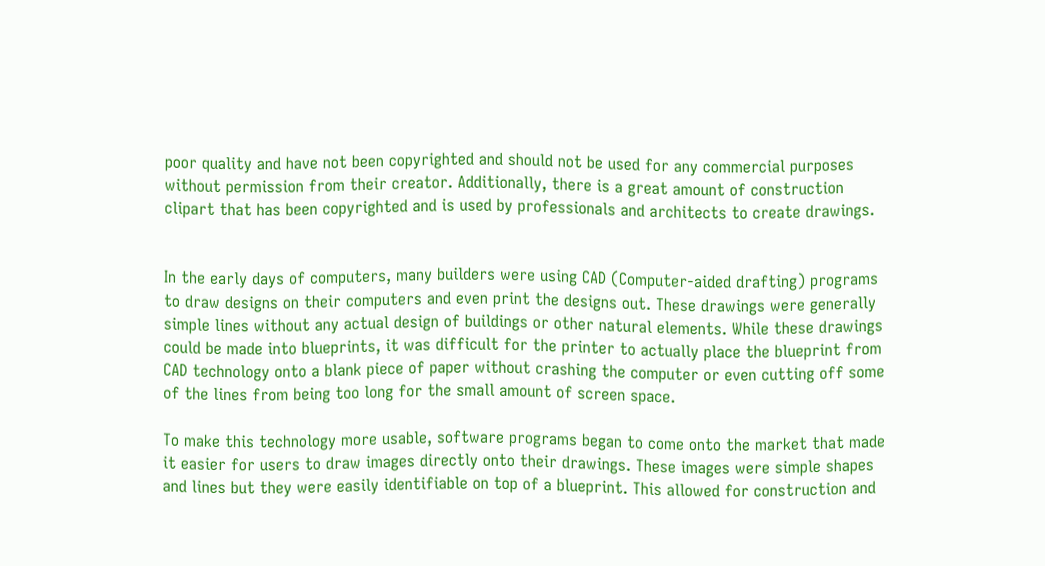poor quality and have not been copyrighted and should not be used for any commercial purposes without permission from their creator. Additionally, there is a great amount of construction clipart that has been copyrighted and is used by professionals and architects to create drawings.


In the early days of computers, many builders were using CAD (Computer-aided drafting) programs to draw designs on their computers and even print the designs out. These drawings were generally simple lines without any actual design of buildings or other natural elements. While these drawings could be made into blueprints, it was difficult for the printer to actually place the blueprint from CAD technology onto a blank piece of paper without crashing the computer or even cutting off some of the lines from being too long for the small amount of screen space.

To make this technology more usable, software programs began to come onto the market that made it easier for users to draw images directly onto their drawings. These images were simple shapes and lines but they were easily identifiable on top of a blueprint. This allowed for construction and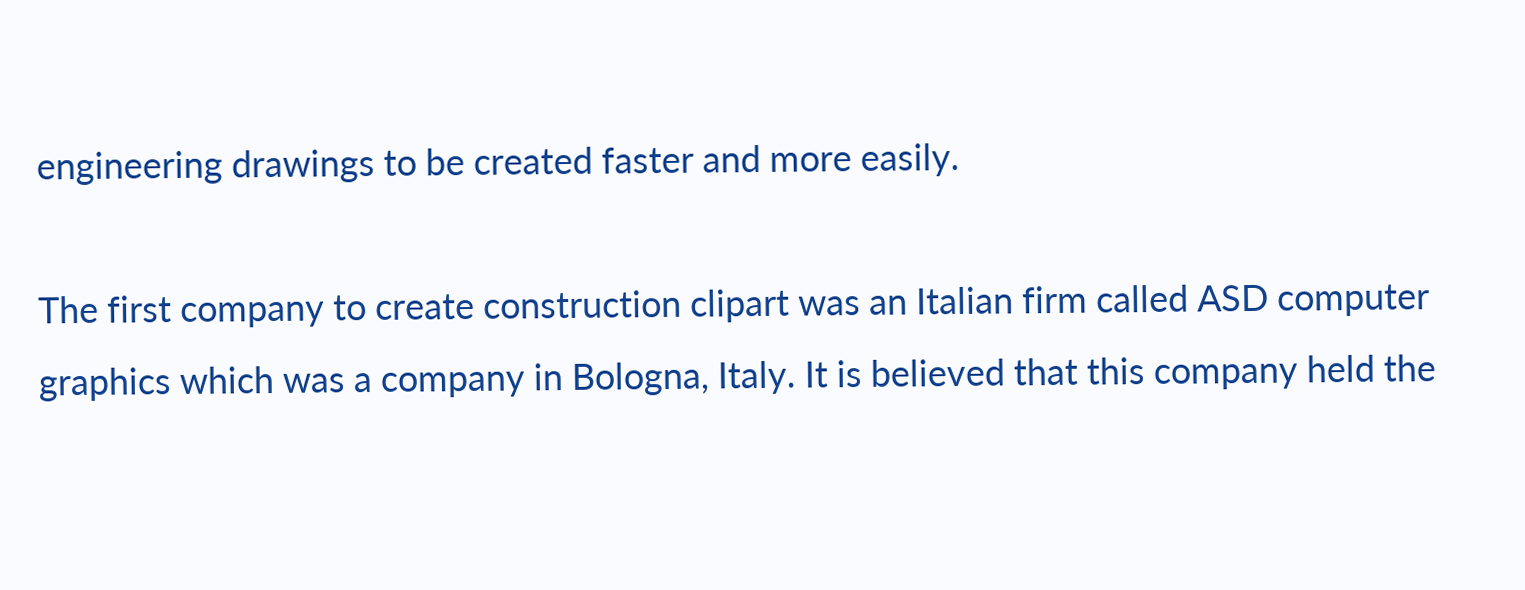engineering drawings to be created faster and more easily.

The first company to create construction clipart was an Italian firm called ASD computer graphics which was a company in Bologna, Italy. It is believed that this company held the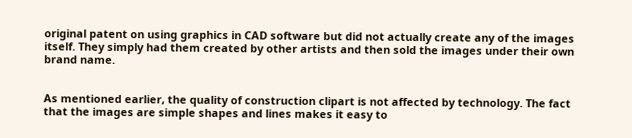original patent on using graphics in CAD software but did not actually create any of the images itself. They simply had them created by other artists and then sold the images under their own brand name.


As mentioned earlier, the quality of construction clipart is not affected by technology. The fact that the images are simple shapes and lines makes it easy to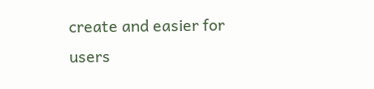create and easier for users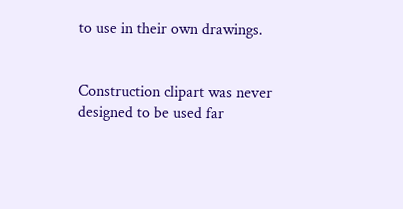to use in their own drawings.


Construction clipart was never designed to be used far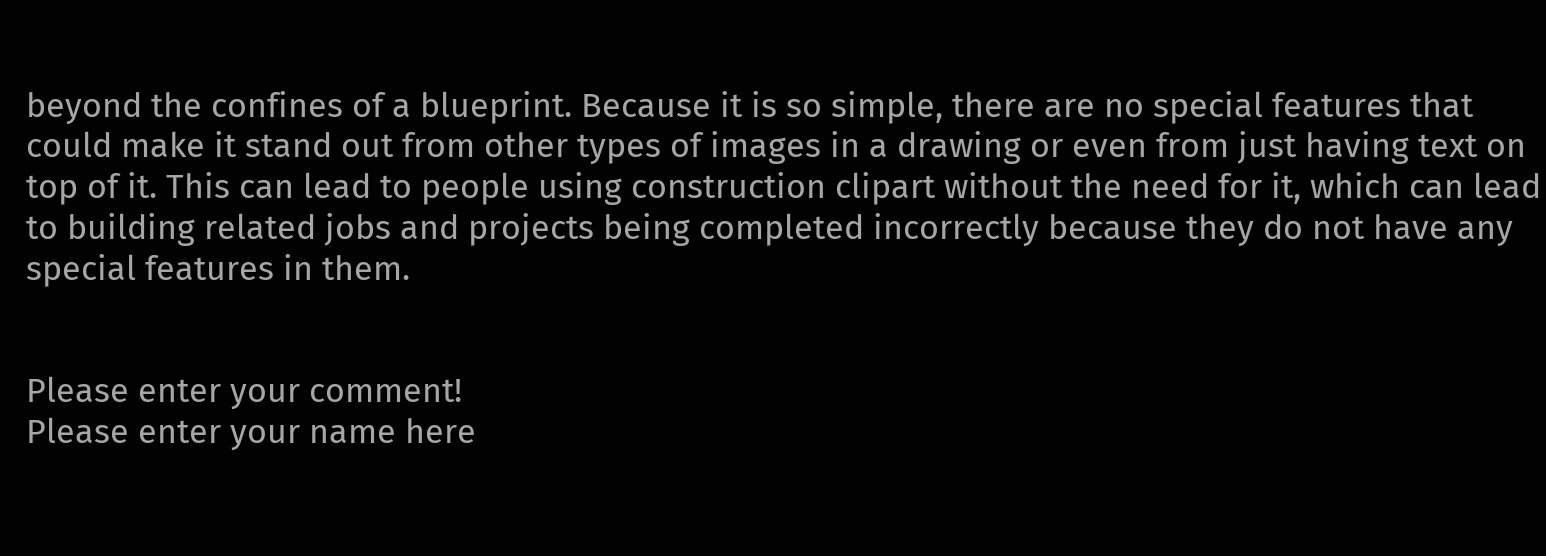beyond the confines of a blueprint. Because it is so simple, there are no special features that could make it stand out from other types of images in a drawing or even from just having text on top of it. This can lead to people using construction clipart without the need for it, which can lead to building related jobs and projects being completed incorrectly because they do not have any special features in them.


Please enter your comment!
Please enter your name here